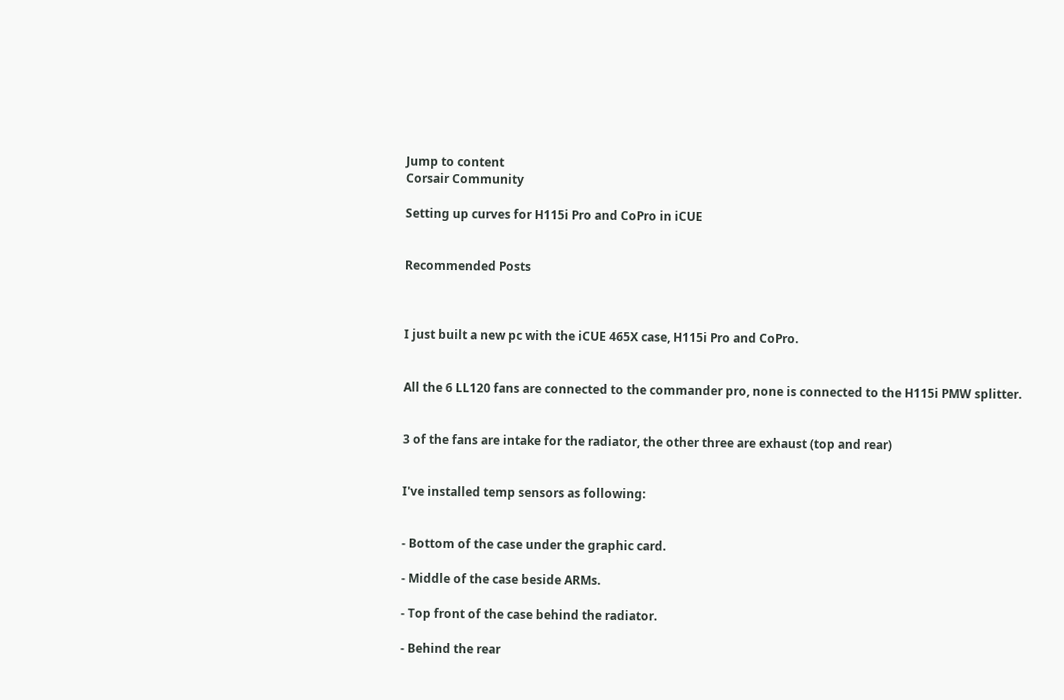Jump to content
Corsair Community

Setting up curves for H115i Pro and CoPro in iCUE


Recommended Posts



I just built a new pc with the iCUE 465X case, H115i Pro and CoPro.


All the 6 LL120 fans are connected to the commander pro, none is connected to the H115i PMW splitter.


3 of the fans are intake for the radiator, the other three are exhaust (top and rear)


I've installed temp sensors as following:


- Bottom of the case under the graphic card.

- Middle of the case beside ARMs.

- Top front of the case behind the radiator.

- Behind the rear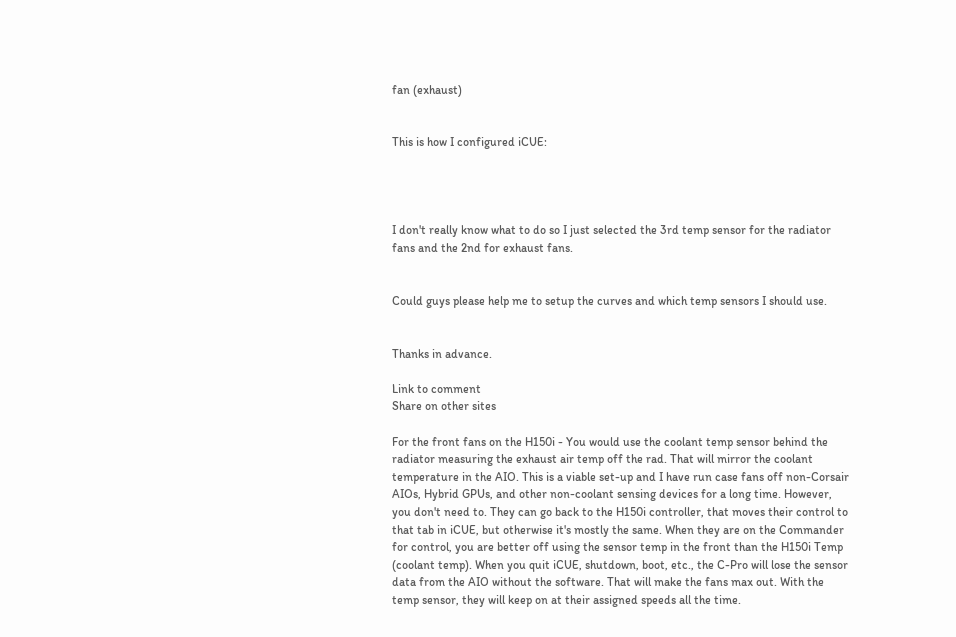fan (exhaust)


This is how I configured iCUE:




I don't really know what to do so I just selected the 3rd temp sensor for the radiator fans and the 2nd for exhaust fans.


Could guys please help me to setup the curves and which temp sensors I should use.


Thanks in advance.

Link to comment
Share on other sites

For the front fans on the H150i - You would use the coolant temp sensor behind the radiator measuring the exhaust air temp off the rad. That will mirror the coolant temperature in the AIO. This is a viable set-up and I have run case fans off non-Corsair AIOs, Hybrid GPUs, and other non-coolant sensing devices for a long time. However, you don't need to. They can go back to the H150i controller, that moves their control to that tab in iCUE, but otherwise it's mostly the same. When they are on the Commander for control, you are better off using the sensor temp in the front than the H150i Temp (coolant temp). When you quit iCUE, shutdown, boot, etc., the C-Pro will lose the sensor data from the AIO without the software. That will make the fans max out. With the temp sensor, they will keep on at their assigned speeds all the time.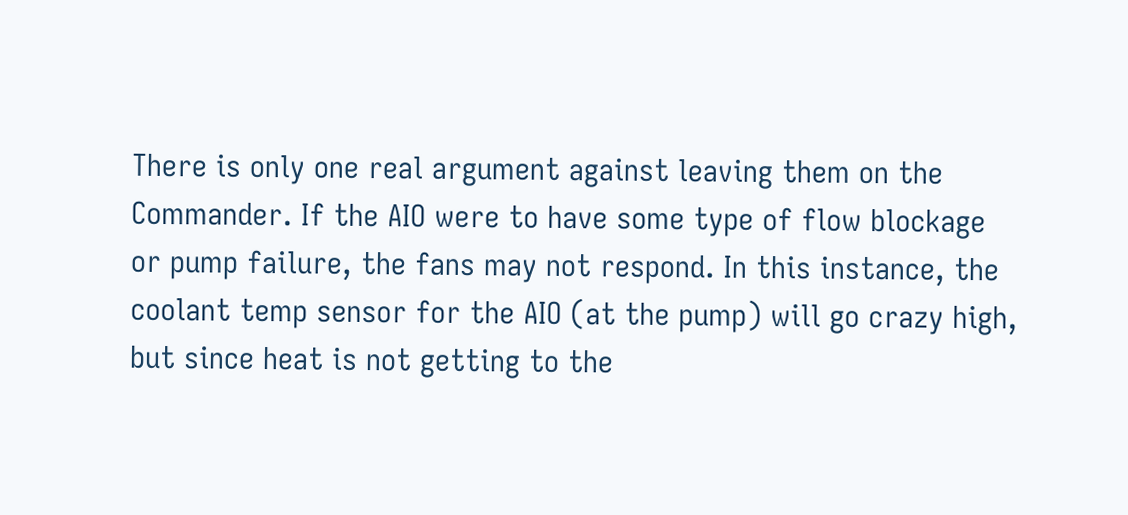There is only one real argument against leaving them on the Commander. If the AIO were to have some type of flow blockage or pump failure, the fans may not respond. In this instance, the coolant temp sensor for the AIO (at the pump) will go crazy high, but since heat is not getting to the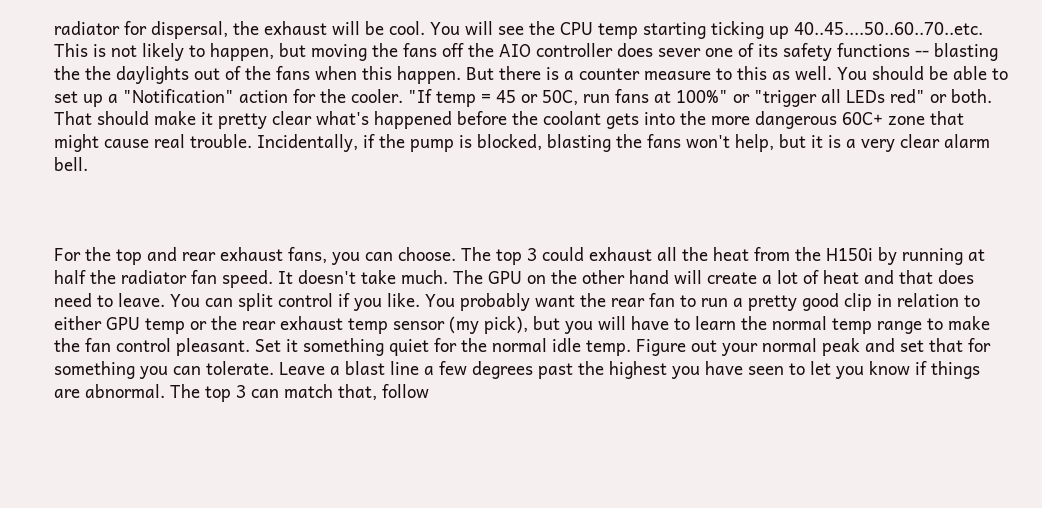radiator for dispersal, the exhaust will be cool. You will see the CPU temp starting ticking up 40..45....50..60..70..etc. This is not likely to happen, but moving the fans off the AIO controller does sever one of its safety functions -- blasting the the daylights out of the fans when this happen. But there is a counter measure to this as well. You should be able to set up a "Notification" action for the cooler. "If temp = 45 or 50C, run fans at 100%" or "trigger all LEDs red" or both. That should make it pretty clear what's happened before the coolant gets into the more dangerous 60C+ zone that might cause real trouble. Incidentally, if the pump is blocked, blasting the fans won't help, but it is a very clear alarm bell.



For the top and rear exhaust fans, you can choose. The top 3 could exhaust all the heat from the H150i by running at half the radiator fan speed. It doesn't take much. The GPU on the other hand will create a lot of heat and that does need to leave. You can split control if you like. You probably want the rear fan to run a pretty good clip in relation to either GPU temp or the rear exhaust temp sensor (my pick), but you will have to learn the normal temp range to make the fan control pleasant. Set it something quiet for the normal idle temp. Figure out your normal peak and set that for something you can tolerate. Leave a blast line a few degrees past the highest you have seen to let you know if things are abnormal. The top 3 can match that, follow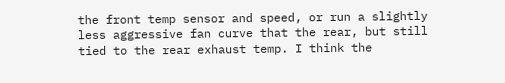the front temp sensor and speed, or run a slightly less aggressive fan curve that the rear, but still tied to the rear exhaust temp. I think the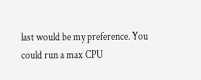last would be my preference. You could run a max CPU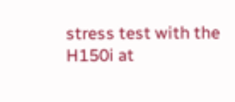stress test with the H150i at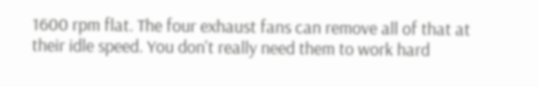1600 rpm flat. The four exhaust fans can remove all of that at their idle speed. You don't really need them to work hard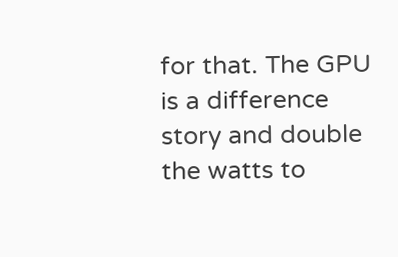for that. The GPU is a difference story and double the watts to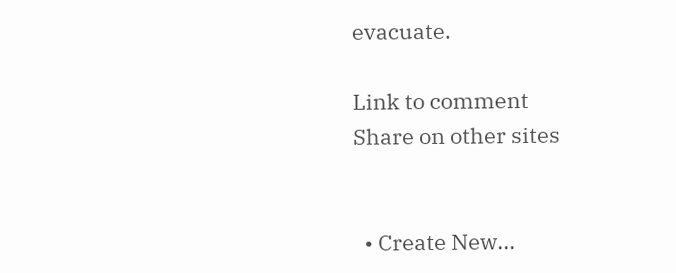evacuate.

Link to comment
Share on other sites


  • Create New...